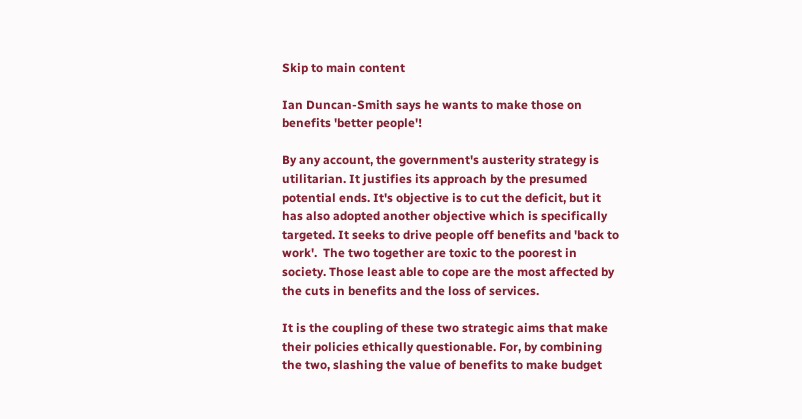Skip to main content

Ian Duncan-Smith says he wants to make those on benefits 'better people'!

By any account, the government's austerity strategy is utilitarian. It justifies its approach by the presumed potential ends. It's objective is to cut the deficit, but it has also adopted another objective which is specifically targeted. It seeks to drive people off benefits and 'back to work'.  The two together are toxic to the poorest in society. Those least able to cope are the most affected by the cuts in benefits and the loss of services.

It is the coupling of these two strategic aims that make their policies ethically questionable. For, by combining the two, slashing the value of benefits to make budget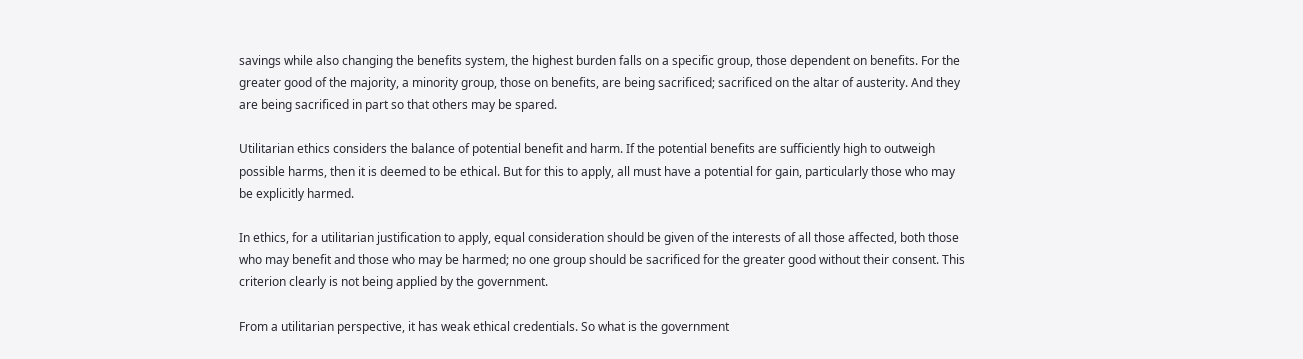savings while also changing the benefits system, the highest burden falls on a specific group, those dependent on benefits. For the greater good of the majority, a minority group, those on benefits, are being sacrificed; sacrificed on the altar of austerity. And they are being sacrificed in part so that others may be spared.

Utilitarian ethics considers the balance of potential benefit and harm. If the potential benefits are sufficiently high to outweigh possible harms, then it is deemed to be ethical. But for this to apply, all must have a potential for gain, particularly those who may be explicitly harmed.

In ethics, for a utilitarian justification to apply, equal consideration should be given of the interests of all those affected, both those who may benefit and those who may be harmed; no one group should be sacrificed for the greater good without their consent. This criterion clearly is not being applied by the government.

From a utilitarian perspective, it has weak ethical credentials. So what is the government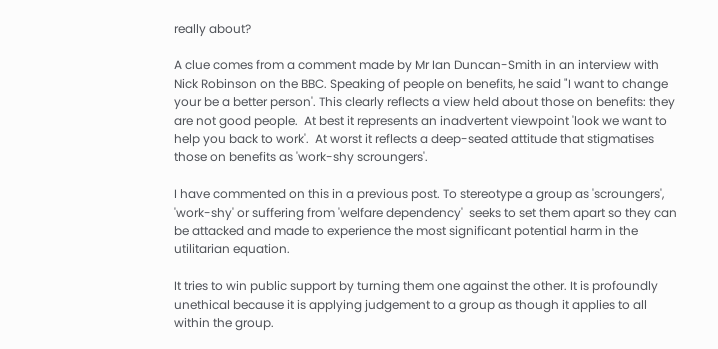really about?

A clue comes from a comment made by Mr Ian Duncan-Smith in an interview with Nick Robinson on the BBC. Speaking of people on benefits, he said "I want to change your be a better person'. This clearly reflects a view held about those on benefits: they are not good people.  At best it represents an inadvertent viewpoint 'look we want to help you back to work'.  At worst it reflects a deep-seated attitude that stigmatises those on benefits as 'work-shy scroungers'.

I have commented on this in a previous post. To stereotype a group as 'scroungers', 'work-shy' or suffering from 'welfare dependency'  seeks to set them apart so they can be attacked and made to experience the most significant potential harm in the utilitarian equation.

It tries to win public support by turning them one against the other. It is profoundly unethical because it is applying judgement to a group as though it applies to all within the group.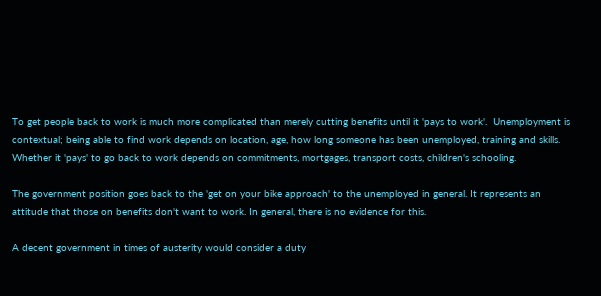To get people back to work is much more complicated than merely cutting benefits until it 'pays to work'.  Unemployment is contextual; being able to find work depends on location, age, how long someone has been unemployed, training and skills. Whether it 'pays' to go back to work depends on commitments, mortgages, transport costs, children's schooling.

The government position goes back to the 'get on your bike approach' to the unemployed in general. It represents an attitude that those on benefits don't want to work. In general, there is no evidence for this.

A decent government in times of austerity would consider a duty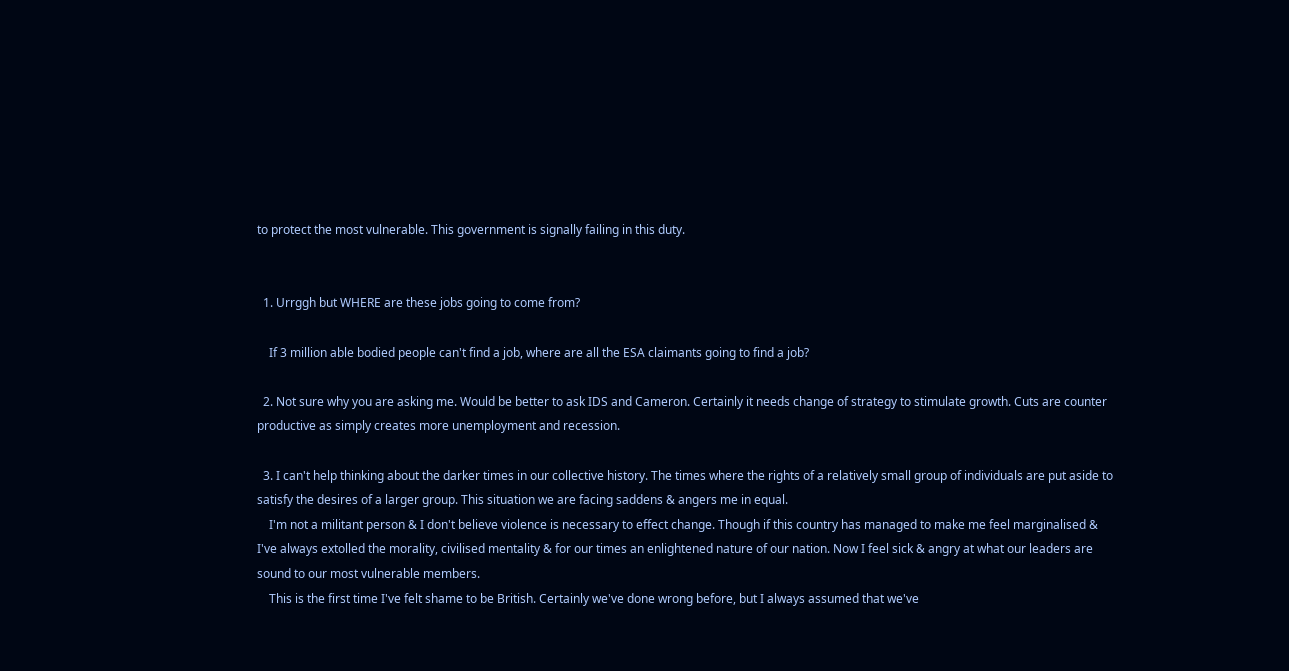to protect the most vulnerable. This government is signally failing in this duty.


  1. Urrggh but WHERE are these jobs going to come from?

    If 3 million able bodied people can't find a job, where are all the ESA claimants going to find a job?

  2. Not sure why you are asking me. Would be better to ask IDS and Cameron. Certainly it needs change of strategy to stimulate growth. Cuts are counter productive as simply creates more unemployment and recession.

  3. I can't help thinking about the darker times in our collective history. The times where the rights of a relatively small group of individuals are put aside to satisfy the desires of a larger group. This situation we are facing saddens & angers me in equal.
    I'm not a militant person & I don't believe violence is necessary to effect change. Though if this country has managed to make me feel marginalised & I've always extolled the morality, civilised mentality & for our times an enlightened nature of our nation. Now I feel sick & angry at what our leaders are sound to our most vulnerable members.
    This is the first time I've felt shame to be British. Certainly we've done wrong before, but I always assumed that we've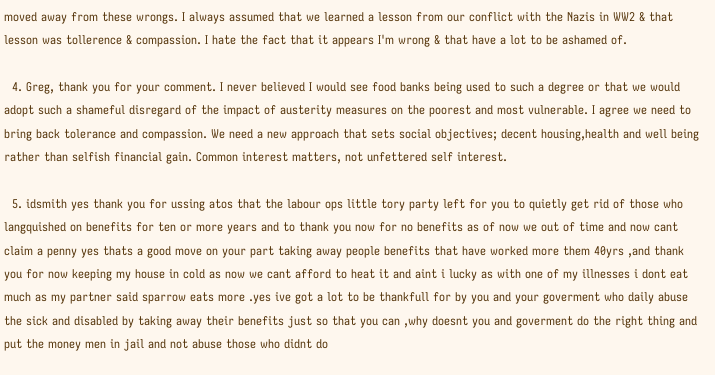moved away from these wrongs. I always assumed that we learned a lesson from our conflict with the Nazis in WW2 & that lesson was tollerence & compassion. I hate the fact that it appears I'm wrong & that have a lot to be ashamed of.

  4. Greg, thank you for your comment. I never believed I would see food banks being used to such a degree or that we would adopt such a shameful disregard of the impact of austerity measures on the poorest and most vulnerable. I agree we need to bring back tolerance and compassion. We need a new approach that sets social objectives; decent housing,health and well being rather than selfish financial gain. Common interest matters, not unfettered self interest.

  5. idsmith yes thank you for ussing atos that the labour ops little tory party left for you to quietly get rid of those who langquished on benefits for ten or more years and to thank you now for no benefits as of now we out of time and now cant claim a penny yes thats a good move on your part taking away people benefits that have worked more them 40yrs ,and thank you for now keeping my house in cold as now we cant afford to heat it and aint i lucky as with one of my illnesses i dont eat much as my partner said sparrow eats more .yes ive got a lot to be thankfull for by you and your goverment who daily abuse the sick and disabled by taking away their benefits just so that you can ,why doesnt you and goverment do the right thing and put the money men in jail and not abuse those who didnt do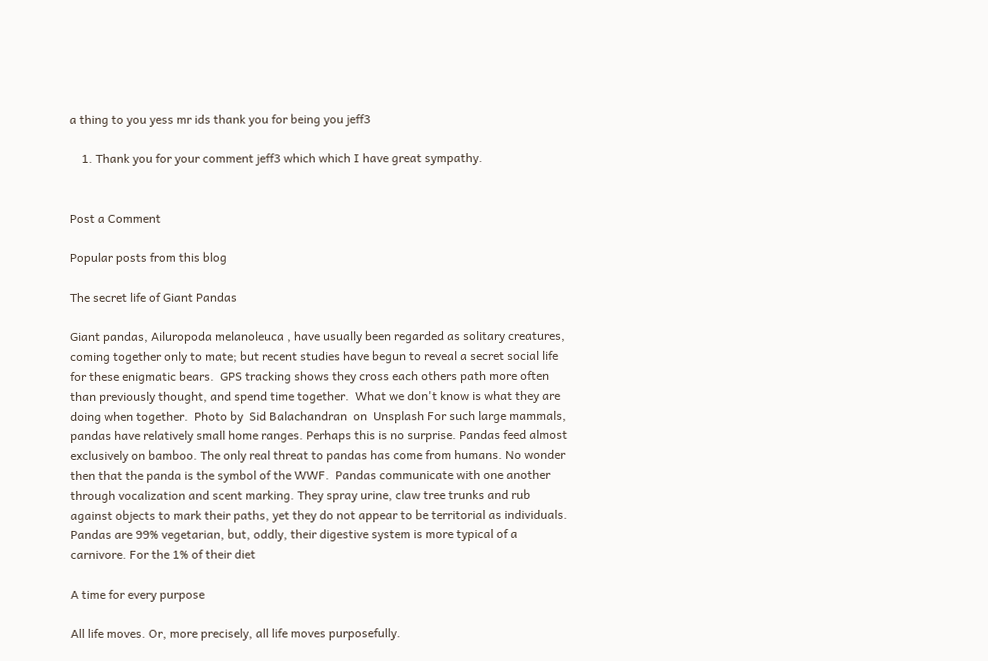a thing to you yess mr ids thank you for being you jeff3

    1. Thank you for your comment jeff3 which which I have great sympathy.


Post a Comment

Popular posts from this blog

The secret life of Giant Pandas

Giant pandas, Ailuropoda melanoleuca , have usually been regarded as solitary creatures, coming together only to mate; but recent studies have begun to reveal a secret social life for these enigmatic bears.  GPS tracking shows they cross each others path more often than previously thought, and spend time together.  What we don't know is what they are doing when together.  Photo by  Sid Balachandran  on  Unsplash For such large mammals, pandas have relatively small home ranges. Perhaps this is no surprise. Pandas feed almost exclusively on bamboo. The only real threat to pandas has come from humans. No wonder then that the panda is the symbol of the WWF.  Pandas communicate with one another through vocalization and scent marking. They spray urine, claw tree trunks and rub against objects to mark their paths, yet they do not appear to be territorial as individuals.  Pandas are 99% vegetarian, but, oddly, their digestive system is more typical of a carnivore. For the 1% of their diet

A time for every purpose

All life moves. Or, more precisely, all life moves purposefully.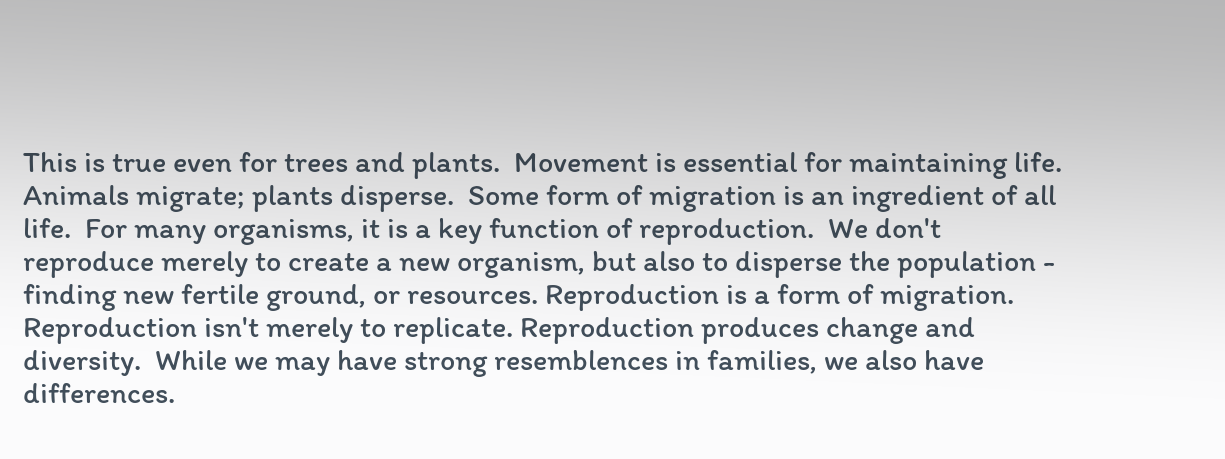This is true even for trees and plants.  Movement is essential for maintaining life.  Animals migrate; plants disperse.  Some form of migration is an ingredient of all life.  For many organisms, it is a key function of reproduction.  We don't reproduce merely to create a new organism, but also to disperse the population - finding new fertile ground, or resources. Reproduction is a form of migration. Reproduction isn't merely to replicate. Reproduction produces change and diversity.  While we may have strong resemblences in families, we also have differences.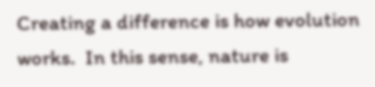Creating a difference is how evolution works.  In this sense, nature is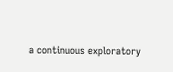a continuous exploratory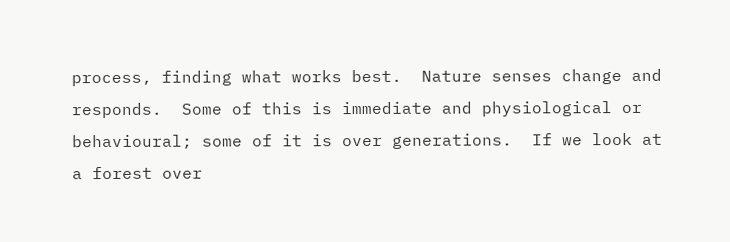process, finding what works best.  Nature senses change and responds.  Some of this is immediate and physiological or behavioural; some of it is over generations.  If we look at a forest over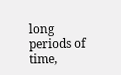long periods of time,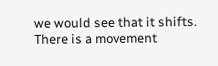we would see that it shifts. There is a movement